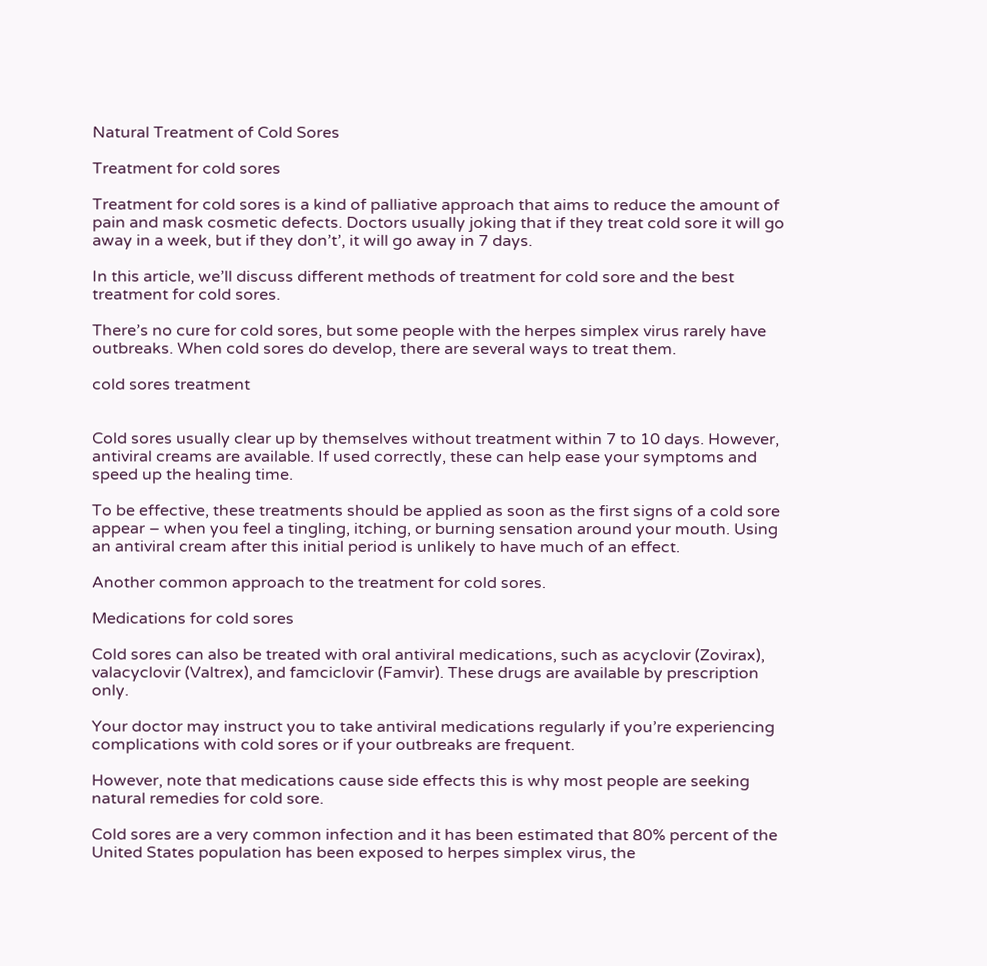Natural Treatment of Cold Sores

Treatment for cold sores

Treatment for cold sores is a kind of palliative approach that aims to reduce the amount of pain and mask cosmetic defects. Doctors usually joking that if they treat cold sore it will go away in a week, but if they don’t’, it will go away in 7 days.

In this article, we’ll discuss different methods of treatment for cold sore and the best treatment for cold sores.

There’s no cure for cold sores, but some people with the herpes simplex virus rarely have outbreaks. When cold sores do develop, there are several ways to treat them.

cold sores treatment


Cold sores usually clear up by themselves without treatment within 7 to 10 days. However, antiviral creams are available. If used correctly, these can help ease your symptoms and speed up the healing time.

To be effective, these treatments should be applied as soon as the first signs of a cold sore appear – when you feel a tingling, itching, or burning sensation around your mouth. Using an antiviral cream after this initial period is unlikely to have much of an effect.

Another common approach to the treatment for cold sores.

Medications for cold sores

Cold sores can also be treated with oral antiviral medications, such as acyclovir (Zovirax), valacyclovir (Valtrex), and famciclovir (Famvir). These drugs are available by prescription only.

Your doctor may instruct you to take antiviral medications regularly if you’re experiencing complications with cold sores or if your outbreaks are frequent.

However, note that medications cause side effects this is why most people are seeking natural remedies for cold sore.

Cold sores are a very common infection and it has been estimated that 80% percent of the United States population has been exposed to herpes simplex virus, the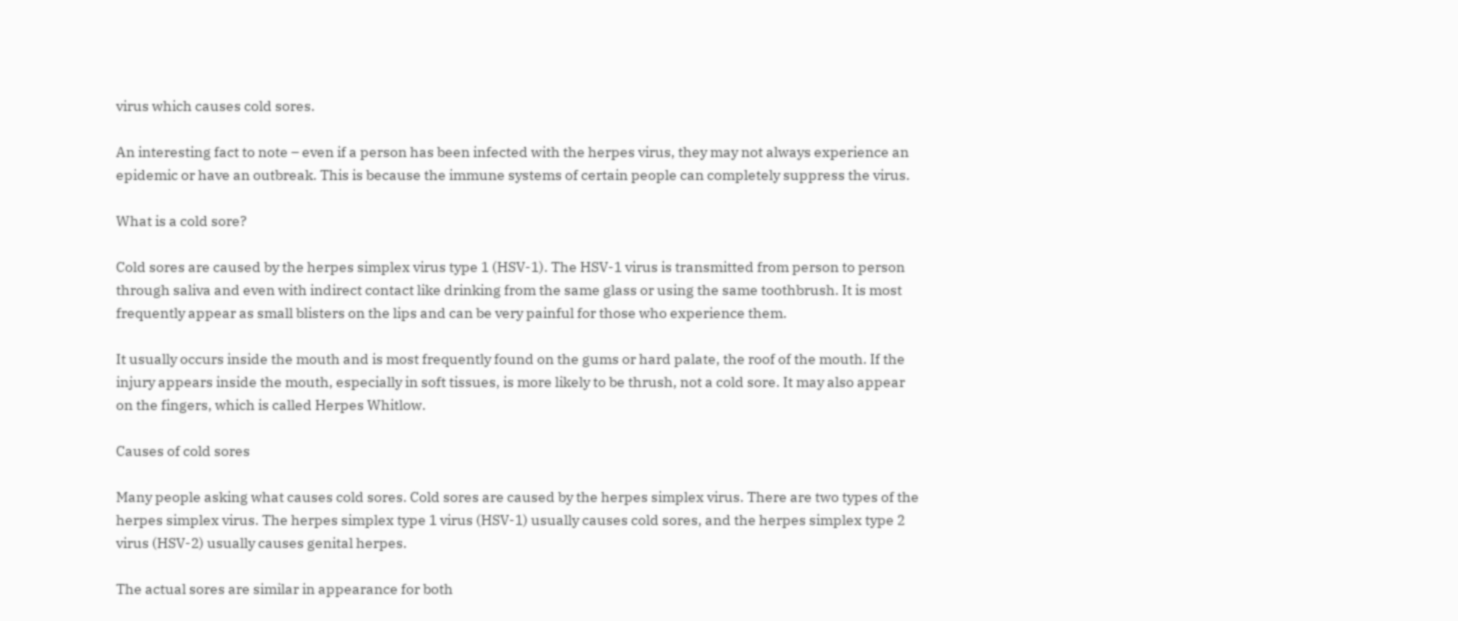virus which causes cold sores.

An interesting fact to note – even if a person has been infected with the herpes virus, they may not always experience an epidemic or have an outbreak. This is because the immune systems of certain people can completely suppress the virus.

What is a cold sore?

Cold sores are caused by the herpes simplex virus type 1 (HSV-1). The HSV-1 virus is transmitted from person to person through saliva and even with indirect contact like drinking from the same glass or using the same toothbrush. It is most frequently appear as small blisters on the lips and can be very painful for those who experience them.

It usually occurs inside the mouth and is most frequently found on the gums or hard palate, the roof of the mouth. If the injury appears inside the mouth, especially in soft tissues, is more likely to be thrush, not a cold sore. It may also appear on the fingers, which is called Herpes Whitlow.

Causes of cold sores

Many people asking what causes cold sores. Cold sores are caused by the herpes simplex virus. There are two types of the herpes simplex virus. The herpes simplex type 1 virus (HSV-1) usually causes cold sores, and the herpes simplex type 2 virus (HSV-2) usually causes genital herpes.

The actual sores are similar in appearance for both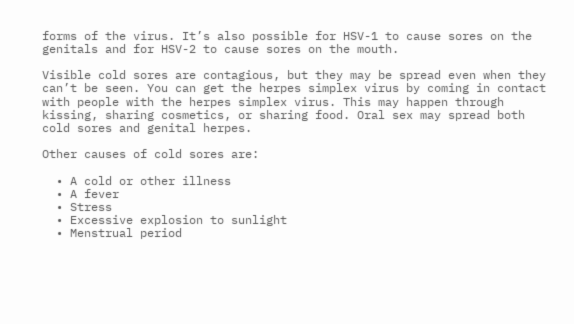forms of the virus. It’s also possible for HSV-1 to cause sores on the genitals and for HSV-2 to cause sores on the mouth.

Visible cold sores are contagious, but they may be spread even when they can’t be seen. You can get the herpes simplex virus by coming in contact with people with the herpes simplex virus. This may happen through kissing, sharing cosmetics, or sharing food. Oral sex may spread both cold sores and genital herpes.

Other causes of cold sores are:

  • A cold or other illness
  • A fever
  • Stress
  • Excessive explosion to sunlight
  • Menstrual period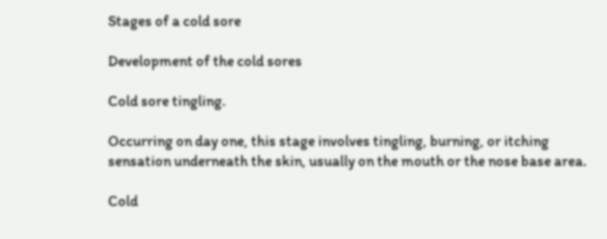Stages of a cold sore

Development of the cold sores

Cold sore tingling.

Occurring on day one, this stage involves tingling, burning, or itching sensation underneath the skin, usually on the mouth or the nose base area.

Cold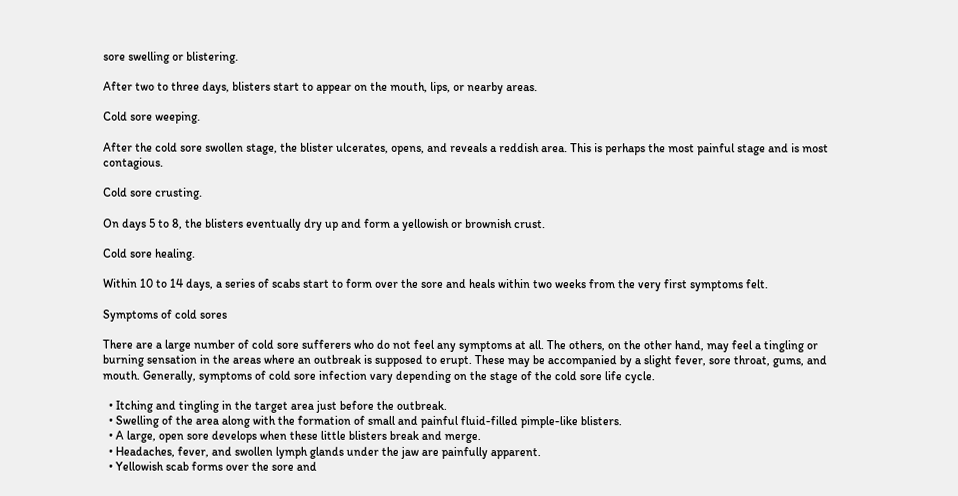sore swelling or blistering.

After two to three days, blisters start to appear on the mouth, lips, or nearby areas.

Cold sore weeping.

After the cold sore swollen stage, the blister ulcerates, opens, and reveals a reddish area. This is perhaps the most painful stage and is most contagious.

Cold sore crusting.

On days 5 to 8, the blisters eventually dry up and form a yellowish or brownish crust.

Cold sore healing.

Within 10 to 14 days, a series of scabs start to form over the sore and heals within two weeks from the very first symptoms felt.

Symptoms of cold sores

There are a large number of cold sore sufferers who do not feel any symptoms at all. The others, on the other hand, may feel a tingling or burning sensation in the areas where an outbreak is supposed to erupt. These may be accompanied by a slight fever, sore throat, gums, and mouth. Generally, symptoms of cold sore infection vary depending on the stage of the cold sore life cycle.

  • Itching and tingling in the target area just before the outbreak.
  • Swelling of the area along with the formation of small and painful fluid-filled pimple-like blisters.
  • A large, open sore develops when these little blisters break and merge.
  • Headaches, fever, and swollen lymph glands under the jaw are painfully apparent.
  • Yellowish scab forms over the sore and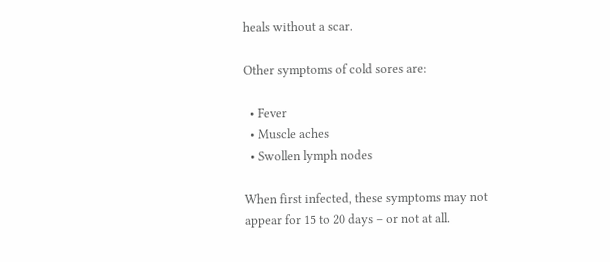heals without a scar.

Other symptoms of cold sores are:

  • Fever
  • Muscle aches
  • Swollen lymph nodes

When first infected, these symptoms may not appear for 15 to 20 days – or not at all.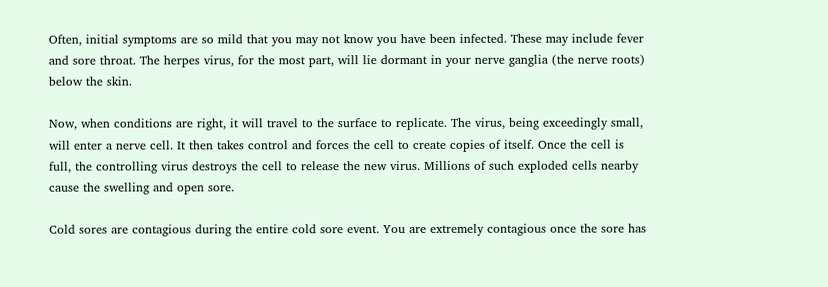Often, initial symptoms are so mild that you may not know you have been infected. These may include fever and sore throat. The herpes virus, for the most part, will lie dormant in your nerve ganglia (the nerve roots) below the skin.

Now, when conditions are right, it will travel to the surface to replicate. The virus, being exceedingly small, will enter a nerve cell. It then takes control and forces the cell to create copies of itself. Once the cell is full, the controlling virus destroys the cell to release the new virus. Millions of such exploded cells nearby cause the swelling and open sore.

Cold sores are contagious during the entire cold sore event. You are extremely contagious once the sore has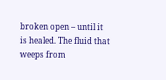broken open – until it is healed. The fluid that weeps from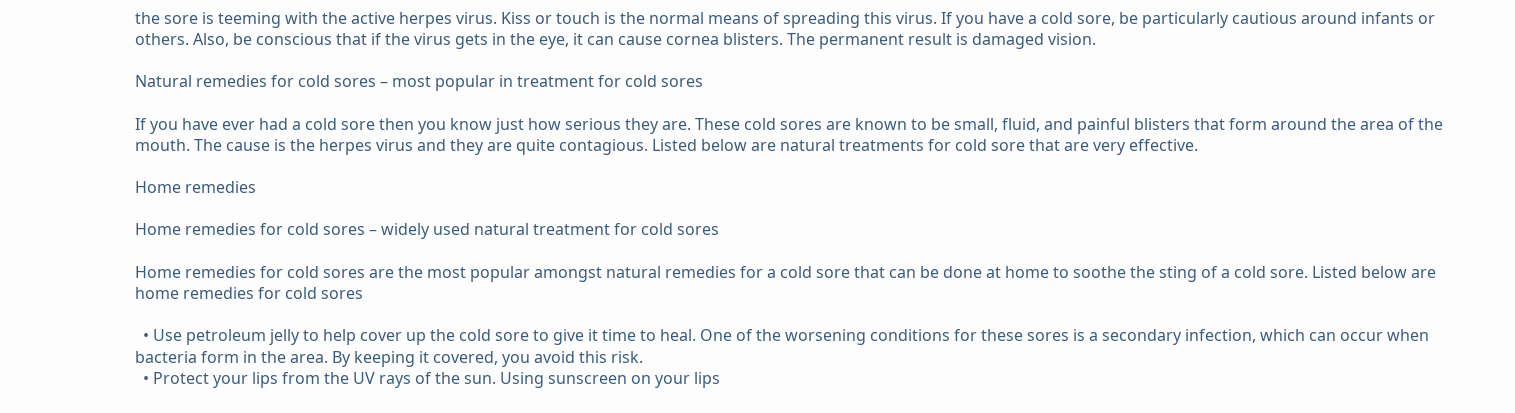the sore is teeming with the active herpes virus. Kiss or touch is the normal means of spreading this virus. If you have a cold sore, be particularly cautious around infants or others. Also, be conscious that if the virus gets in the eye, it can cause cornea blisters. The permanent result is damaged vision.

Natural remedies for cold sores – most popular in treatment for cold sores

If you have ever had a cold sore then you know just how serious they are. These cold sores are known to be small, fluid, and painful blisters that form around the area of the mouth. The cause is the herpes virus and they are quite contagious. Listed below are natural treatments for cold sore that are very effective.

Home remedies

Home remedies for cold sores – widely used natural treatment for cold sores

Home remedies for cold sores are the most popular amongst natural remedies for a cold sore that can be done at home to soothe the sting of a cold sore. Listed below are home remedies for cold sores

  • Use petroleum jelly to help cover up the cold sore to give it time to heal. One of the worsening conditions for these sores is a secondary infection, which can occur when bacteria form in the area. By keeping it covered, you avoid this risk.
  • Protect your lips from the UV rays of the sun. Using sunscreen on your lips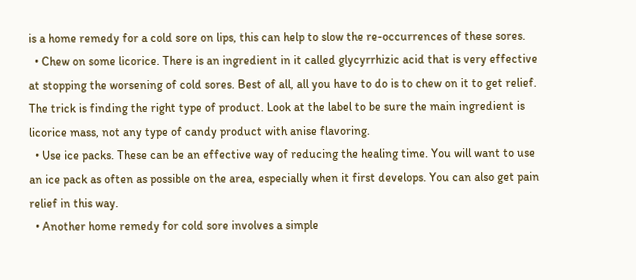is a home remedy for a cold sore on lips, this can help to slow the re-occurrences of these sores.
  • Chew on some licorice. There is an ingredient in it called glycyrrhizic acid that is very effective at stopping the worsening of cold sores. Best of all, all you have to do is to chew on it to get relief. The trick is finding the right type of product. Look at the label to be sure the main ingredient is licorice mass, not any type of candy product with anise flavoring.
  • Use ice packs. These can be an effective way of reducing the healing time. You will want to use an ice pack as often as possible on the area, especially when it first develops. You can also get pain relief in this way.
  • Another home remedy for cold sore involves a simple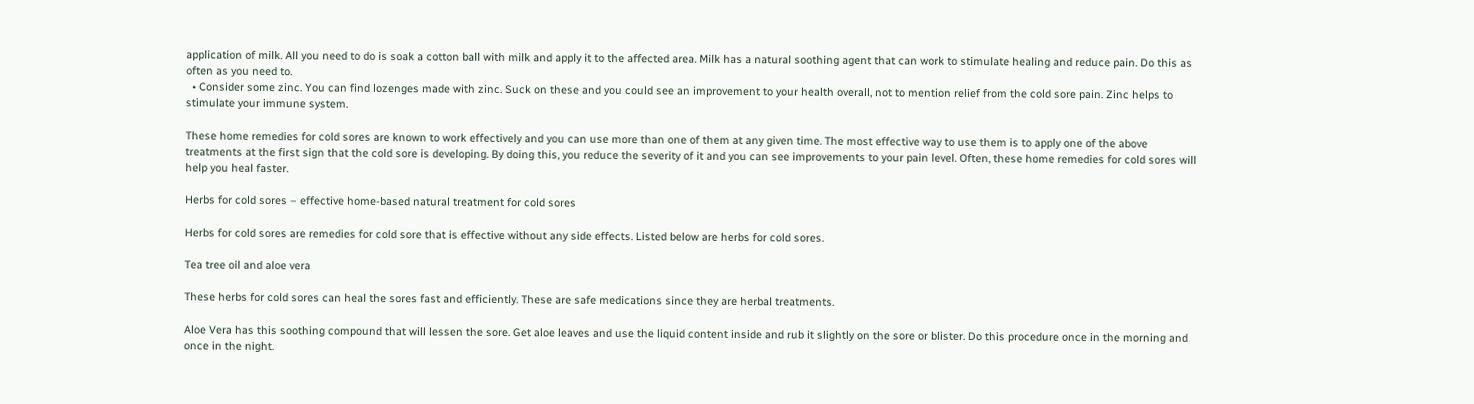application of milk. All you need to do is soak a cotton ball with milk and apply it to the affected area. Milk has a natural soothing agent that can work to stimulate healing and reduce pain. Do this as often as you need to.
  • Consider some zinc. You can find lozenges made with zinc. Suck on these and you could see an improvement to your health overall, not to mention relief from the cold sore pain. Zinc helps to stimulate your immune system.

These home remedies for cold sores are known to work effectively and you can use more than one of them at any given time. The most effective way to use them is to apply one of the above treatments at the first sign that the cold sore is developing. By doing this, you reduce the severity of it and you can see improvements to your pain level. Often, these home remedies for cold sores will help you heal faster.

Herbs for cold sores – effective home-based natural treatment for cold sores

Herbs for cold sores are remedies for cold sore that is effective without any side effects. Listed below are herbs for cold sores.

Tea tree oil and aloe vera

These herbs for cold sores can heal the sores fast and efficiently. These are safe medications since they are herbal treatments.

Aloe Vera has this soothing compound that will lessen the sore. Get aloe leaves and use the liquid content inside and rub it slightly on the sore or blister. Do this procedure once in the morning and once in the night.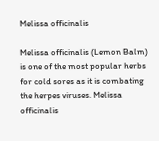Melissa officinalis

Melissa officinalis (Lemon Balm) is one of the most popular herbs for cold sores as it is combating the herpes viruses. Melissa officinalis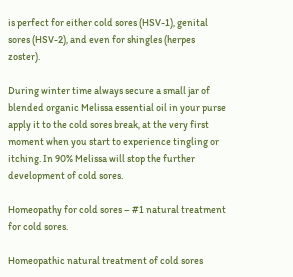is perfect for either cold sores (HSV-1), genital sores (HSV-2), and even for shingles (herpes zoster).

During winter time always secure a small jar of blended organic Melissa essential oil in your purse apply it to the cold sores break, at the very first moment when you start to experience tingling or itching. In 90% Melissa will stop the further development of cold sores.

Homeopathy for cold sores – #1 natural treatment for cold sores.

Homeopathic natural treatment of cold sores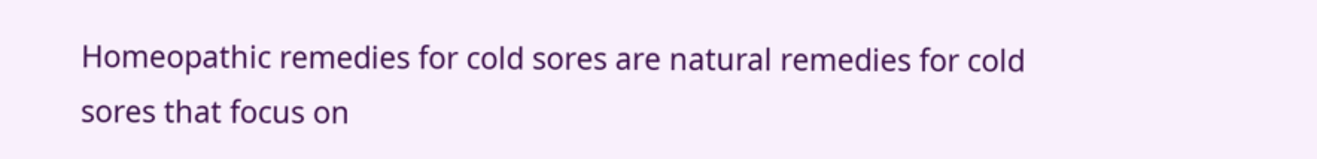Homeopathic remedies for cold sores are natural remedies for cold sores that focus on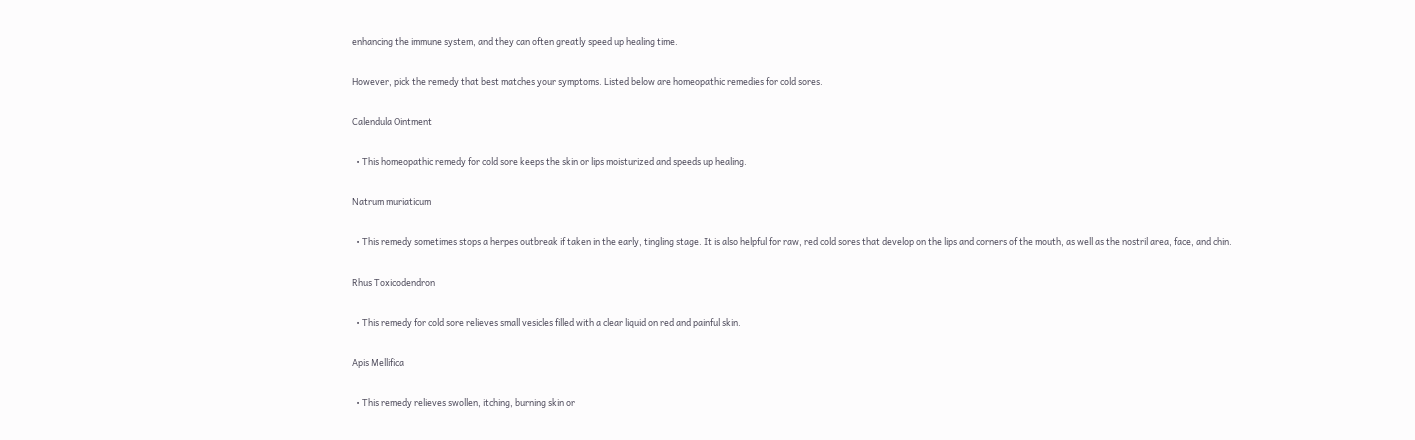enhancing the immune system, and they can often greatly speed up healing time.

However, pick the remedy that best matches your symptoms. Listed below are homeopathic remedies for cold sores.

Calendula Ointment

  • This homeopathic remedy for cold sore keeps the skin or lips moisturized and speeds up healing.

Natrum muriaticum

  • This remedy sometimes stops a herpes outbreak if taken in the early, tingling stage. It is also helpful for raw, red cold sores that develop on the lips and corners of the mouth, as well as the nostril area, face, and chin.

Rhus Toxicodendron

  • This remedy for cold sore relieves small vesicles filled with a clear liquid on red and painful skin.

Apis Mellifica

  • This remedy relieves swollen, itching, burning skin or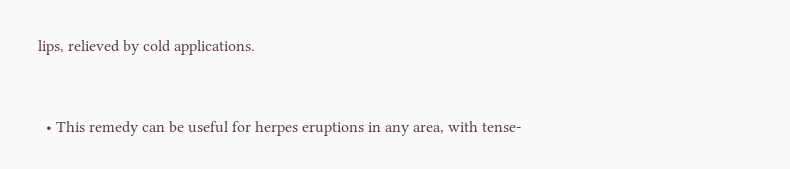lips, relieved by cold applications.


  • This remedy can be useful for herpes eruptions in any area, with tense-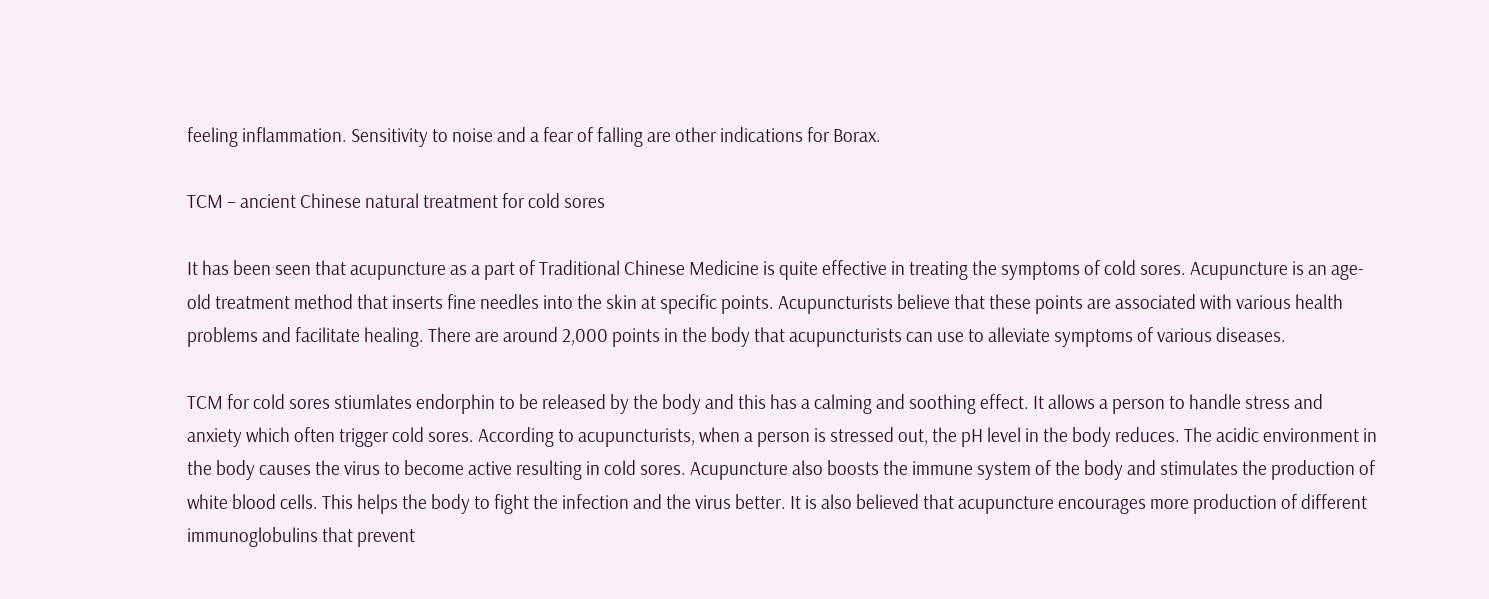feeling inflammation. Sensitivity to noise and a fear of falling are other indications for Borax.

TCM – ancient Chinese natural treatment for cold sores

It has been seen that acupuncture as a part of Traditional Chinese Medicine is quite effective in treating the symptoms of cold sores. Acupuncture is an age-old treatment method that inserts fine needles into the skin at specific points. Acupuncturists believe that these points are associated with various health problems and facilitate healing. There are around 2,000 points in the body that acupuncturists can use to alleviate symptoms of various diseases.

TCM for cold sores stiumlates endorphin to be released by the body and this has a calming and soothing effect. It allows a person to handle stress and anxiety which often trigger cold sores. According to acupuncturists, when a person is stressed out, the pH level in the body reduces. The acidic environment in the body causes the virus to become active resulting in cold sores. Acupuncture also boosts the immune system of the body and stimulates the production of white blood cells. This helps the body to fight the infection and the virus better. It is also believed that acupuncture encourages more production of different immunoglobulins that prevent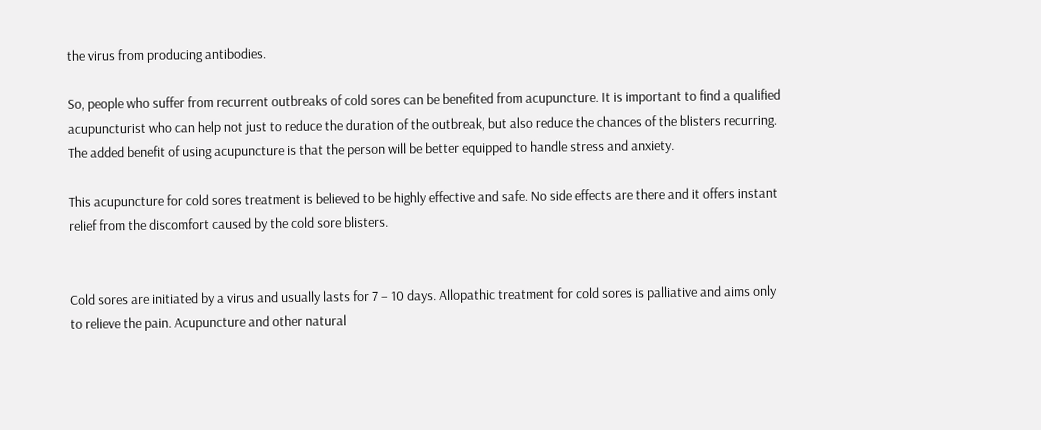the virus from producing antibodies.

So, people who suffer from recurrent outbreaks of cold sores can be benefited from acupuncture. It is important to find a qualified acupuncturist who can help not just to reduce the duration of the outbreak, but also reduce the chances of the blisters recurring. The added benefit of using acupuncture is that the person will be better equipped to handle stress and anxiety.

This acupuncture for cold sores treatment is believed to be highly effective and safe. No side effects are there and it offers instant relief from the discomfort caused by the cold sore blisters.


Cold sores are initiated by a virus and usually lasts for 7 – 10 days. Allopathic treatment for cold sores is palliative and aims only to relieve the pain. Acupuncture and other natural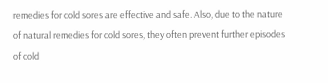remedies for cold sores are effective and safe. Also, due to the nature of natural remedies for cold sores, they often prevent further episodes of cold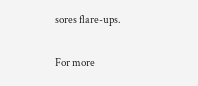sores flare-ups.

For more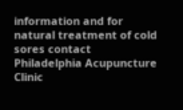information and for natural treatment of cold sores contact Philadelphia Acupuncture Clinic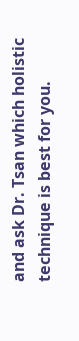and ask Dr. Tsan which holistic technique is best for you.